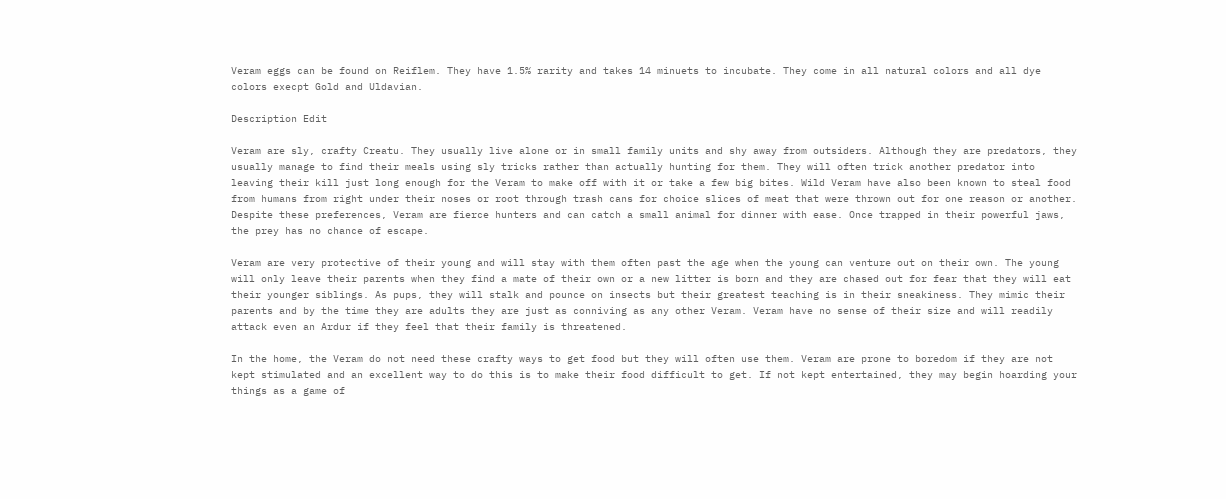Veram eggs can be found on Reiflem. They have 1.5% rarity and takes 14 minuets to incubate. They come in all natural colors and all dye colors execpt Gold and Uldavian.

Description Edit

Veram are sly, crafty Creatu. They usually live alone or in small family units and shy away from outsiders. Although they are predators, they usually manage to find their meals using sly tricks rather than actually hunting for them. They will often trick another predator into leaving their kill just long enough for the Veram to make off with it or take a few big bites. Wild Veram have also been known to steal food from humans from right under their noses or root through trash cans for choice slices of meat that were thrown out for one reason or another. Despite these preferences, Veram are fierce hunters and can catch a small animal for dinner with ease. Once trapped in their powerful jaws, the prey has no chance of escape.

Veram are very protective of their young and will stay with them often past the age when the young can venture out on their own. The young will only leave their parents when they find a mate of their own or a new litter is born and they are chased out for fear that they will eat their younger siblings. As pups, they will stalk and pounce on insects but their greatest teaching is in their sneakiness. They mimic their parents and by the time they are adults they are just as conniving as any other Veram. Veram have no sense of their size and will readily attack even an Ardur if they feel that their family is threatened.

In the home, the Veram do not need these crafty ways to get food but they will often use them. Veram are prone to boredom if they are not kept stimulated and an excellent way to do this is to make their food difficult to get. If not kept entertained, they may begin hoarding your things as a game of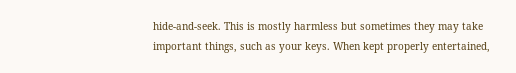hide-and-seek. This is mostly harmless but sometimes they may take important things, such as your keys. When kept properly entertained,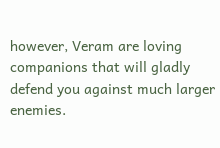however, Veram are loving companions that will gladly defend you against much larger enemies.